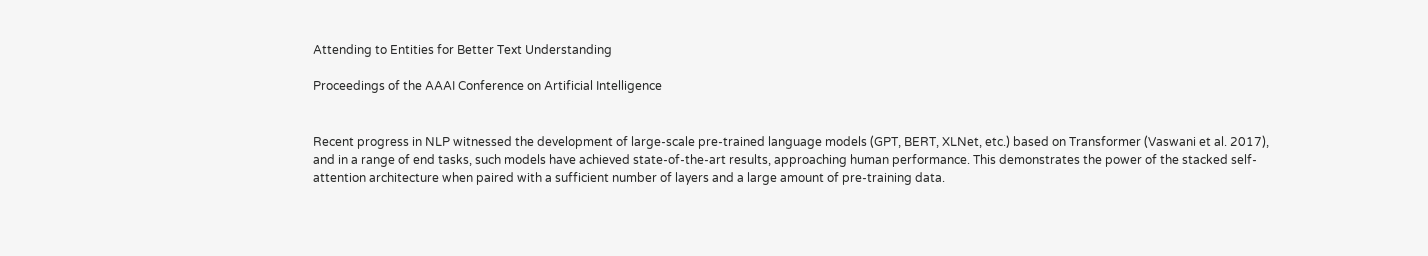Attending to Entities for Better Text Understanding

Proceedings of the AAAI Conference on Artificial Intelligence


Recent progress in NLP witnessed the development of large-scale pre-trained language models (GPT, BERT, XLNet, etc.) based on Transformer (Vaswani et al. 2017), and in a range of end tasks, such models have achieved state-of-the-art results, approaching human performance. This demonstrates the power of the stacked self-attention architecture when paired with a sufficient number of layers and a large amount of pre-training data.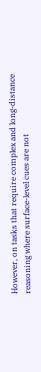However, on tasks that require complex and long-distance reasoning where surface-level cues are not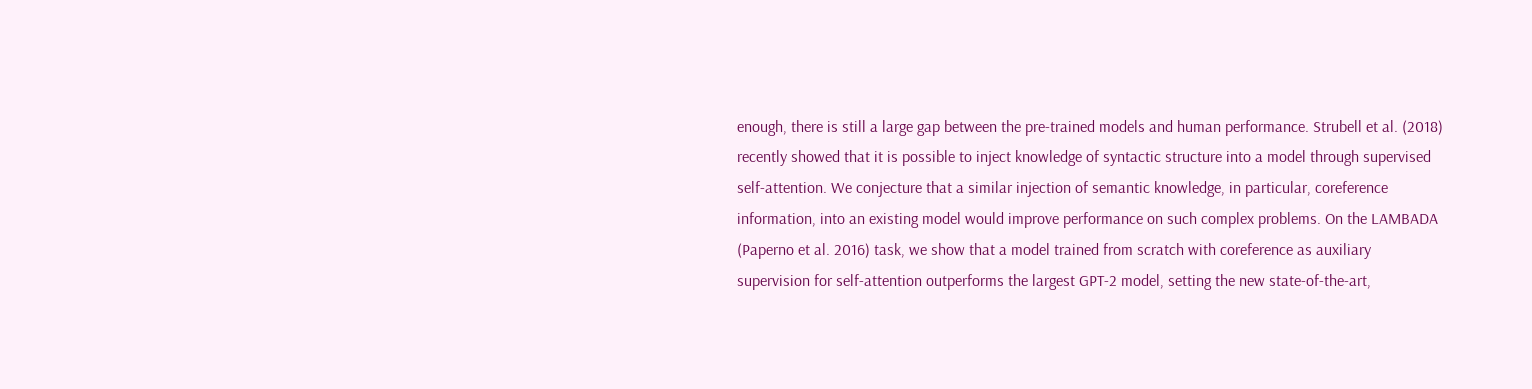enough, there is still a large gap between the pre-trained models and human performance. Strubell et al. (2018) recently showed that it is possible to inject knowledge of syntactic structure into a model through supervised self-attention. We conjecture that a similar injection of semantic knowledge, in particular, coreference information, into an existing model would improve performance on such complex problems. On the LAMBADA (Paperno et al. 2016) task, we show that a model trained from scratch with coreference as auxiliary supervision for self-attention outperforms the largest GPT-2 model, setting the new state-of-the-art,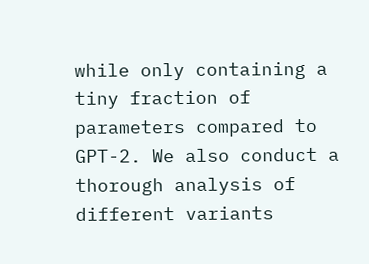while only containing a tiny fraction of parameters compared to GPT-2. We also conduct a thorough analysis of different variants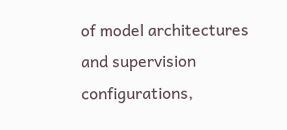of model architectures and supervision configurations,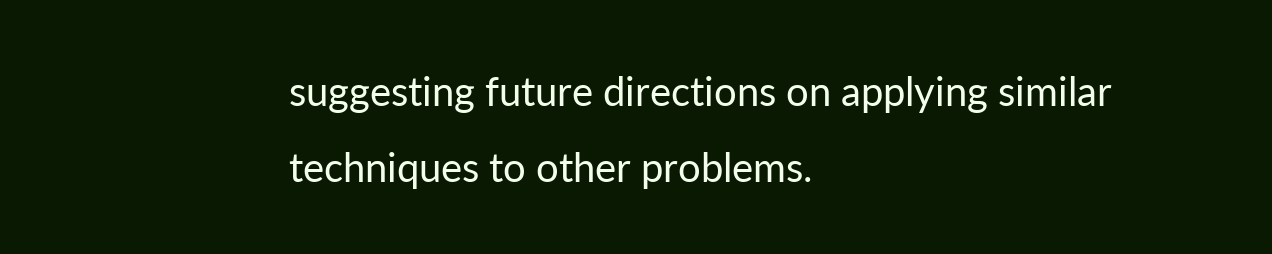suggesting future directions on applying similar techniques to other problems.